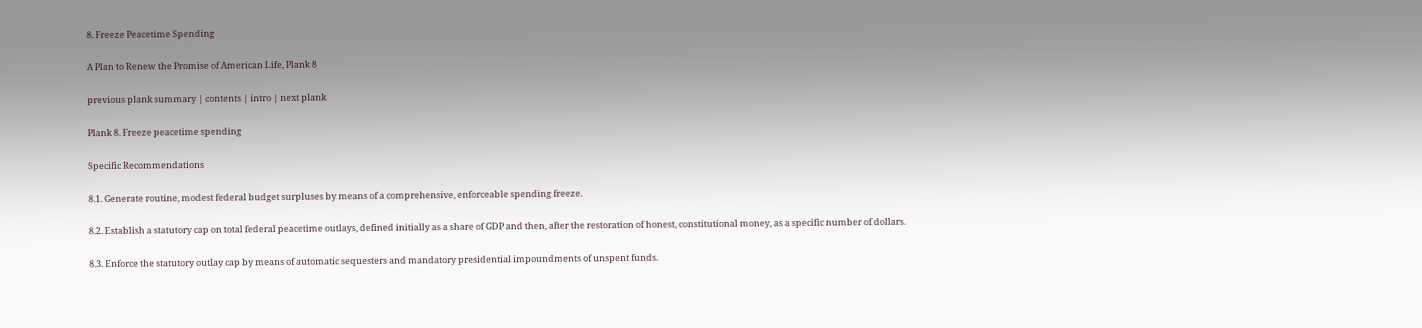8. Freeze Peacetime Spending

A Plan to Renew the Promise of American Life, Plank 8

previous plank summary | contents | intro | next plank

Plank 8. Freeze peacetime spending

Specific Recommendations

8.1. Generate routine, modest federal budget surpluses by means of a comprehensive, enforceable spending freeze.

8.2. Establish a statutory cap on total federal peacetime outlays, defined initially as a share of GDP and then, after the restoration of honest, constitutional money, as a specific number of dollars.

8.3. Enforce the statutory outlay cap by means of automatic sequesters and mandatory presidential impoundments of unspent funds.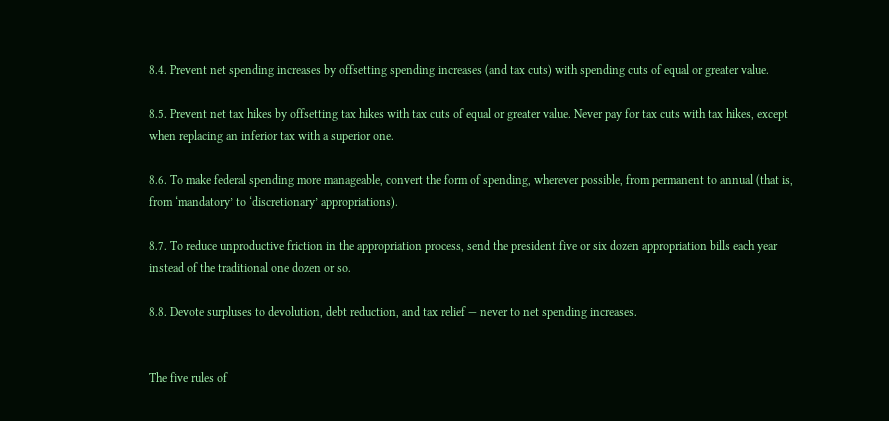8.4. Prevent net spending increases by offsetting spending increases (and tax cuts) with spending cuts of equal or greater value.

8.5. Prevent net tax hikes by offsetting tax hikes with tax cuts of equal or greater value. Never pay for tax cuts with tax hikes, except when replacing an inferior tax with a superior one.

8.6. To make federal spending more manageable, convert the form of spending, wherever possible, from permanent to annual (that is, from ‘mandatory’ to ‘discretionary’ appropriations).

8.7. To reduce unproductive friction in the appropriation process, send the president five or six dozen appropriation bills each year instead of the traditional one dozen or so.

8.8. Devote surpluses to devolution, debt reduction, and tax relief — never to net spending increases.


The five rules of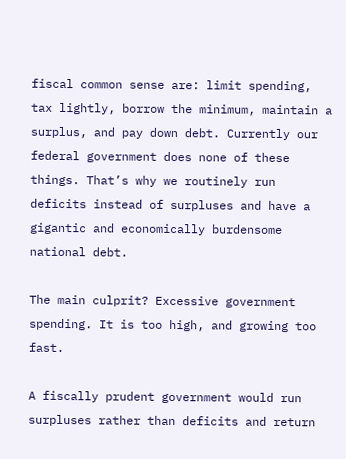fiscal common sense are: limit spending, tax lightly, borrow the minimum, maintain a surplus, and pay down debt. Currently our federal government does none of these things. That’s why we routinely run deficits instead of surpluses and have a gigantic and economically burdensome national debt.

The main culprit? Excessive government spending. It is too high, and growing too fast.

A fiscally prudent government would run surpluses rather than deficits and return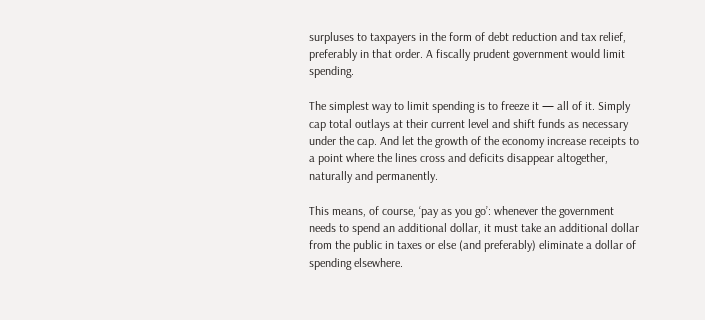surpluses to taxpayers in the form of debt reduction and tax relief, preferably in that order. A fiscally prudent government would limit spending.

The simplest way to limit spending is to freeze it — all of it. Simply cap total outlays at their current level and shift funds as necessary under the cap. And let the growth of the economy increase receipts to a point where the lines cross and deficits disappear altogether, naturally and permanently.

This means, of course, ‘pay as you go’: whenever the government needs to spend an additional dollar, it must take an additional dollar from the public in taxes or else (and preferably) eliminate a dollar of spending elsewhere.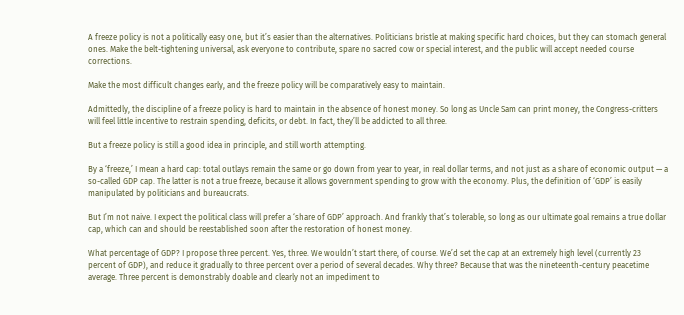A freeze policy is not a politically easy one, but it’s easier than the alternatives. Politicians bristle at making specific hard choices, but they can stomach general ones. Make the belt-tightening universal, ask everyone to contribute, spare no sacred cow or special interest, and the public will accept needed course corrections.

Make the most difficult changes early, and the freeze policy will be comparatively easy to maintain.

Admittedly, the discipline of a freeze policy is hard to maintain in the absence of honest money. So long as Uncle Sam can print money, the Congress-critters will feel little incentive to restrain spending, deficits, or debt. In fact, they’ll be addicted to all three.

But a freeze policy is still a good idea in principle, and still worth attempting.

By a ‘freeze,’ I mean a hard cap: total outlays remain the same or go down from year to year, in real dollar terms, and not just as a share of economic output — a so-called GDP cap. The latter is not a true freeze, because it allows government spending to grow with the economy. Plus, the definition of ‘GDP’ is easily manipulated by politicians and bureaucrats.

But I’m not naive. I expect the political class will prefer a ‘share of GDP’ approach. And frankly that’s tolerable, so long as our ultimate goal remains a true dollar cap, which can and should be reestablished soon after the restoration of honest money.

What percentage of GDP? I propose three percent. Yes, three. We wouldn’t start there, of course. We’d set the cap at an extremely high level (currently 23 percent of GDP), and reduce it gradually to three percent over a period of several decades. Why three? Because that was the nineteenth-century peacetime average. Three percent is demonstrably doable and clearly not an impediment to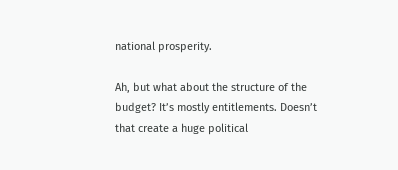national prosperity.

Ah, but what about the structure of the budget? It’s mostly entitlements. Doesn’t that create a huge political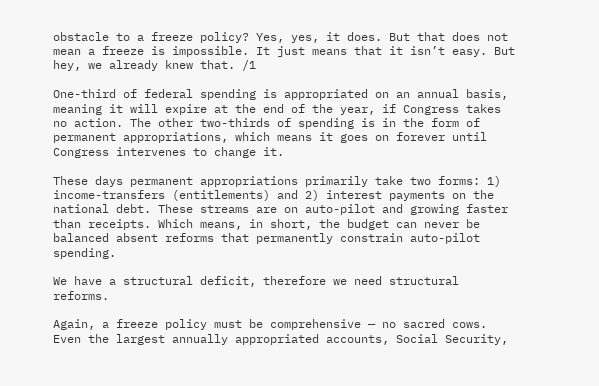obstacle to a freeze policy? Yes, yes, it does. But that does not mean a freeze is impossible. It just means that it isn’t easy. But hey, we already knew that. /1

One-third of federal spending is appropriated on an annual basis, meaning it will expire at the end of the year, if Congress takes no action. The other two-thirds of spending is in the form of permanent appropriations, which means it goes on forever until Congress intervenes to change it.

These days permanent appropriations primarily take two forms: 1) income-transfers (entitlements) and 2) interest payments on the national debt. These streams are on auto-pilot and growing faster than receipts. Which means, in short, the budget can never be balanced absent reforms that permanently constrain auto-pilot spending.

We have a structural deficit, therefore we need structural reforms.

Again, a freeze policy must be comprehensive — no sacred cows. Even the largest annually appropriated accounts, Social Security,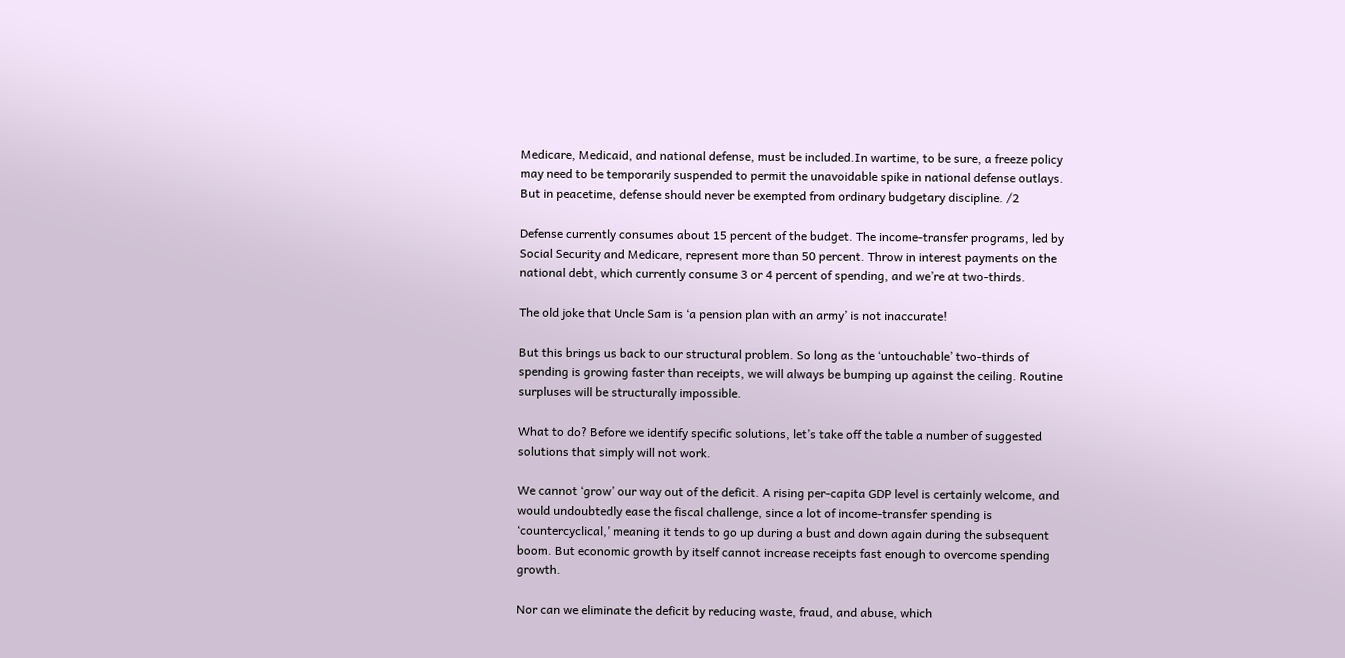Medicare, Medicaid, and national defense, must be included.In wartime, to be sure, a freeze policy may need to be temporarily suspended to permit the unavoidable spike in national defense outlays. But in peacetime, defense should never be exempted from ordinary budgetary discipline. /2

Defense currently consumes about 15 percent of the budget. The income-transfer programs, led by Social Security and Medicare, represent more than 50 percent. Throw in interest payments on the national debt, which currently consume 3 or 4 percent of spending, and we’re at two-thirds.

The old joke that Uncle Sam is ‘a pension plan with an army’ is not inaccurate!

But this brings us back to our structural problem. So long as the ‘untouchable’ two-thirds of spending is growing faster than receipts, we will always be bumping up against the ceiling. Routine surpluses will be structurally impossible.

What to do? Before we identify specific solutions, let’s take off the table a number of suggested solutions that simply will not work.

We cannot ‘grow’ our way out of the deficit. A rising per-capita GDP level is certainly welcome, and would undoubtedly ease the fiscal challenge, since a lot of income-transfer spending is ‘countercyclical,’ meaning it tends to go up during a bust and down again during the subsequent boom. But economic growth by itself cannot increase receipts fast enough to overcome spending growth.

Nor can we eliminate the deficit by reducing waste, fraud, and abuse, which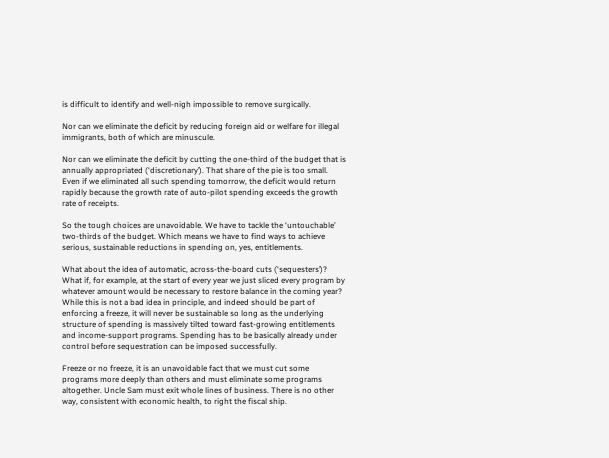is difficult to identify and well-nigh impossible to remove surgically.

Nor can we eliminate the deficit by reducing foreign aid or welfare for illegal immigrants, both of which are minuscule.

Nor can we eliminate the deficit by cutting the one-third of the budget that is annually appropriated (‘discretionary’). That share of the pie is too small. Even if we eliminated all such spending tomorrow, the deficit would return rapidly because the growth rate of auto-pilot spending exceeds the growth rate of receipts.

So the tough choices are unavoidable. We have to tackle the ‘untouchable’ two-thirds of the budget. Which means we have to find ways to achieve serious, sustainable reductions in spending on, yes, entitlements.

What about the idea of automatic, across-the-board cuts (‘sequesters’)? What if, for example, at the start of every year we just sliced every program by whatever amount would be necessary to restore balance in the coming year? While this is not a bad idea in principle, and indeed should be part of enforcing a freeze, it will never be sustainable so long as the underlying structure of spending is massively tilted toward fast-growing entitlements and income-support programs. Spending has to be basically already under control before sequestration can be imposed successfully.

Freeze or no freeze, it is an unavoidable fact that we must cut some programs more deeply than others and must eliminate some programs altogether. Uncle Sam must exit whole lines of business. There is no other way, consistent with economic health, to right the fiscal ship.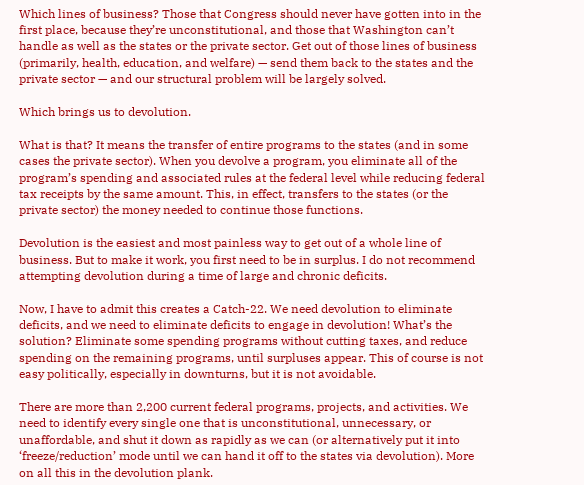Which lines of business? Those that Congress should never have gotten into in the first place, because they’re unconstitutional, and those that Washington can’t handle as well as the states or the private sector. Get out of those lines of business (primarily, health, education, and welfare) — send them back to the states and the private sector — and our structural problem will be largely solved.

Which brings us to devolution.

What is that? It means the transfer of entire programs to the states (and in some cases the private sector). When you devolve a program, you eliminate all of the program’s spending and associated rules at the federal level while reducing federal tax receipts by the same amount. This, in effect, transfers to the states (or the private sector) the money needed to continue those functions.

Devolution is the easiest and most painless way to get out of a whole line of business. But to make it work, you first need to be in surplus. I do not recommend attempting devolution during a time of large and chronic deficits.

Now, I have to admit this creates a Catch-22. We need devolution to eliminate deficits, and we need to eliminate deficits to engage in devolution! What’s the solution? Eliminate some spending programs without cutting taxes, and reduce spending on the remaining programs, until surpluses appear. This of course is not easy politically, especially in downturns, but it is not avoidable.

There are more than 2,200 current federal programs, projects, and activities. We need to identify every single one that is unconstitutional, unnecessary, or unaffordable, and shut it down as rapidly as we can (or alternatively put it into ‘freeze/reduction’ mode until we can hand it off to the states via devolution). More on all this in the devolution plank.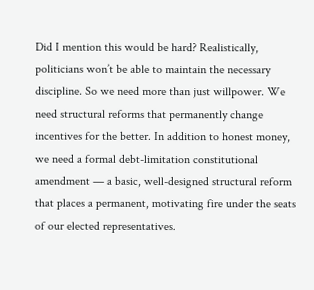Did I mention this would be hard? Realistically, politicians won’t be able to maintain the necessary discipline. So we need more than just willpower. We need structural reforms that permanently change incentives for the better. In addition to honest money, we need a formal debt-limitation constitutional amendment — a basic, well-designed structural reform that places a permanent, motivating fire under the seats of our elected representatives.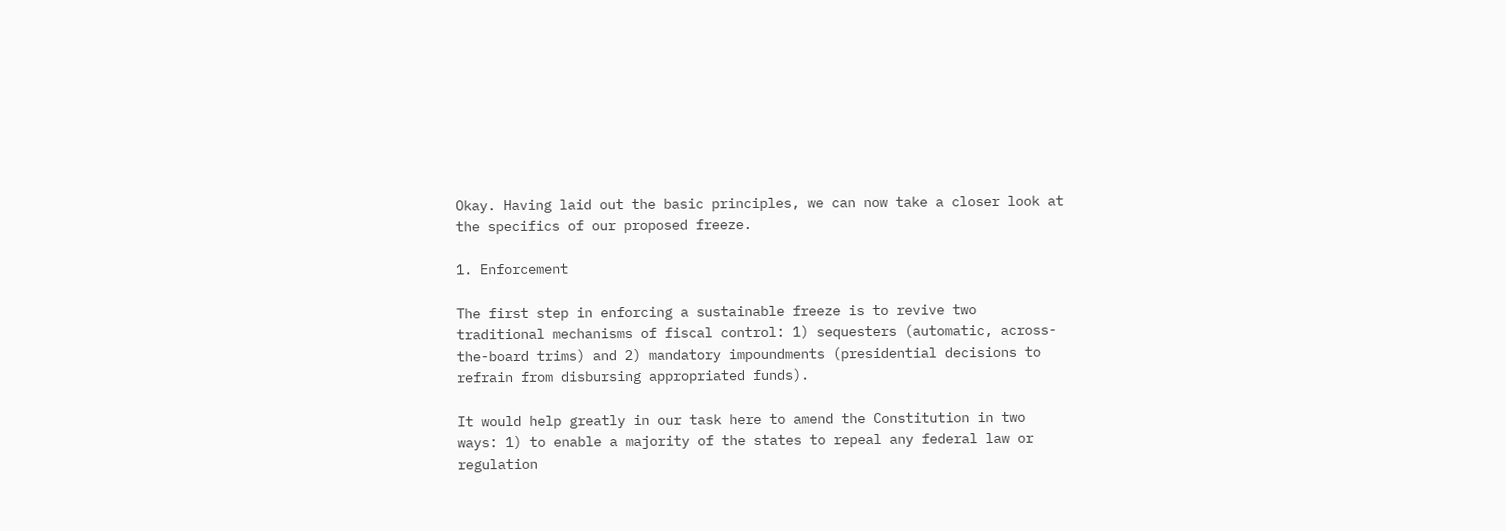Okay. Having laid out the basic principles, we can now take a closer look at the specifics of our proposed freeze.

1. Enforcement

The first step in enforcing a sustainable freeze is to revive two traditional mechanisms of fiscal control: 1) sequesters (automatic, across-the-board trims) and 2) mandatory impoundments (presidential decisions to refrain from disbursing appropriated funds).

It would help greatly in our task here to amend the Constitution in two ways: 1) to enable a majority of the states to repeal any federal law or regulation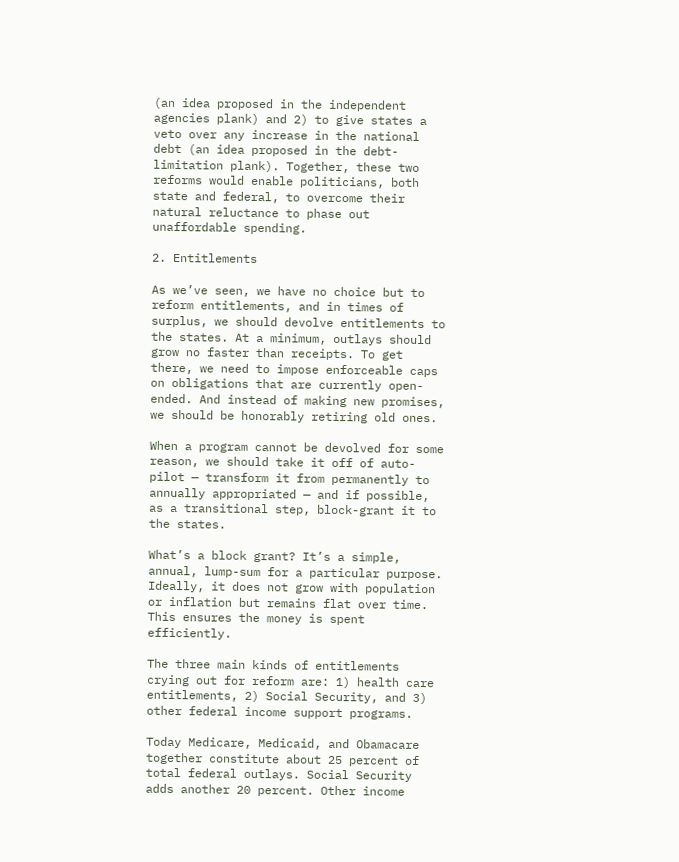(an idea proposed in the independent agencies plank) and 2) to give states a veto over any increase in the national debt (an idea proposed in the debt-limitation plank). Together, these two reforms would enable politicians, both state and federal, to overcome their natural reluctance to phase out unaffordable spending.

2. Entitlements

As we’ve seen, we have no choice but to reform entitlements, and in times of surplus, we should devolve entitlements to the states. At a minimum, outlays should grow no faster than receipts. To get there, we need to impose enforceable caps on obligations that are currently open-ended. And instead of making new promises, we should be honorably retiring old ones.

When a program cannot be devolved for some reason, we should take it off of auto-pilot — transform it from permanently to annually appropriated — and if possible, as a transitional step, block-grant it to the states.

What’s a block grant? It’s a simple, annual, lump-sum for a particular purpose. Ideally, it does not grow with population or inflation but remains flat over time. This ensures the money is spent efficiently.

The three main kinds of entitlements crying out for reform are: 1) health care entitlements, 2) Social Security, and 3) other federal income support programs.

Today Medicare, Medicaid, and Obamacare together constitute about 25 percent of total federal outlays. Social Security adds another 20 percent. Other income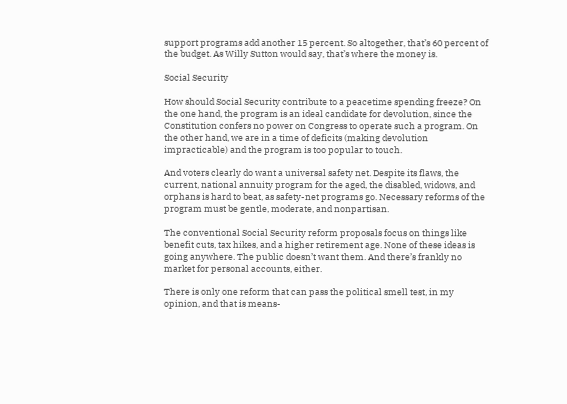support programs add another 15 percent. So altogether, that’s 60 percent of the budget. As Willy Sutton would say, that’s where the money is.

Social Security

How should Social Security contribute to a peacetime spending freeze? On the one hand, the program is an ideal candidate for devolution, since the Constitution confers no power on Congress to operate such a program. On the other hand, we are in a time of deficits (making devolution impracticable) and the program is too popular to touch.

And voters clearly do want a universal safety net. Despite its flaws, the current, national annuity program for the aged, the disabled, widows, and orphans is hard to beat, as safety-net programs go. Necessary reforms of the program must be gentle, moderate, and nonpartisan.

The conventional Social Security reform proposals focus on things like benefit cuts, tax hikes, and a higher retirement age. None of these ideas is going anywhere. The public doesn’t want them. And there’s frankly no market for personal accounts, either.

There is only one reform that can pass the political smell test, in my opinion, and that is means-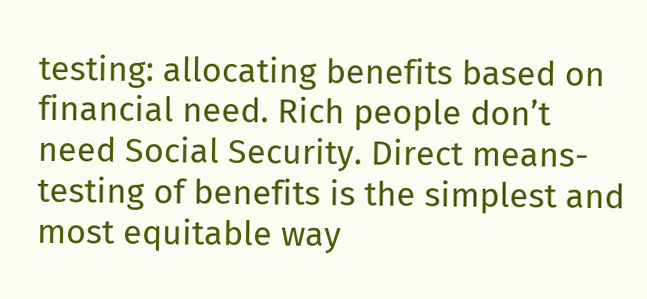testing: allocating benefits based on financial need. Rich people don’t need Social Security. Direct means-testing of benefits is the simplest and most equitable way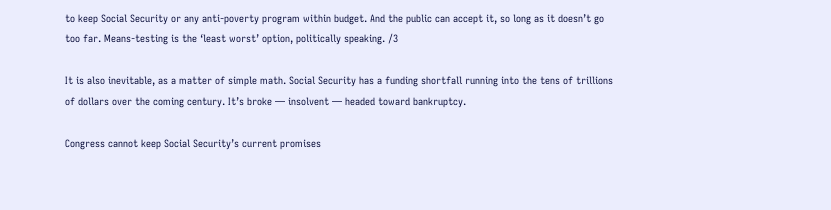to keep Social Security or any anti-poverty program within budget. And the public can accept it, so long as it doesn’t go too far. Means-testing is the ‘least worst’ option, politically speaking. /3

It is also inevitable, as a matter of simple math. Social Security has a funding shortfall running into the tens of trillions of dollars over the coming century. It’s broke — insolvent — headed toward bankruptcy.

Congress cannot keep Social Security’s current promises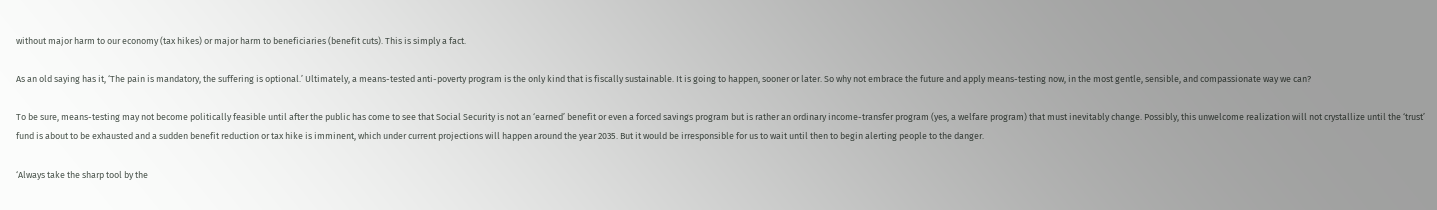without major harm to our economy (tax hikes) or major harm to beneficiaries (benefit cuts). This is simply a fact.

As an old saying has it, ‘The pain is mandatory, the suffering is optional.’ Ultimately, a means-tested anti-poverty program is the only kind that is fiscally sustainable. It is going to happen, sooner or later. So why not embrace the future and apply means-testing now, in the most gentle, sensible, and compassionate way we can?

To be sure, means-testing may not become politically feasible until after the public has come to see that Social Security is not an ‘earned’ benefit or even a forced savings program but is rather an ordinary income-transfer program (yes, a welfare program) that must inevitably change. Possibly, this unwelcome realization will not crystallize until the ‘trust’ fund is about to be exhausted and a sudden benefit reduction or tax hike is imminent, which under current projections will happen around the year 2035. But it would be irresponsible for us to wait until then to begin alerting people to the danger.

‘Always take the sharp tool by the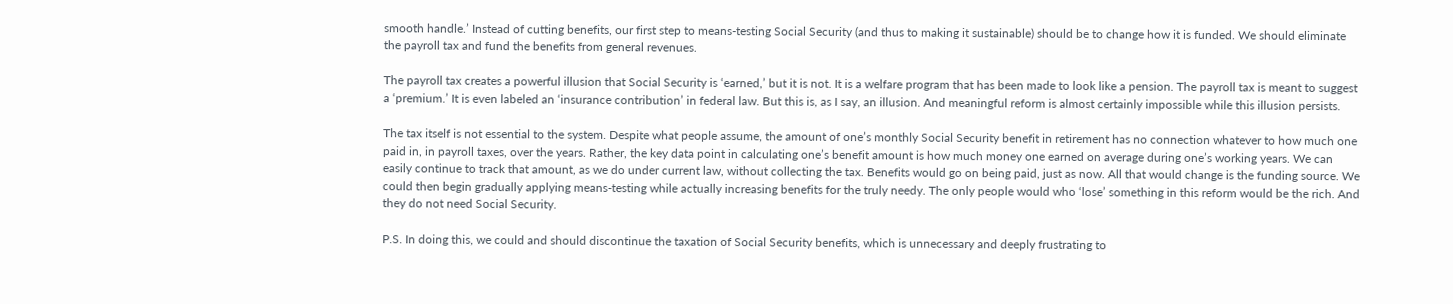smooth handle.’ Instead of cutting benefits, our first step to means-testing Social Security (and thus to making it sustainable) should be to change how it is funded. We should eliminate the payroll tax and fund the benefits from general revenues.

The payroll tax creates a powerful illusion that Social Security is ‘earned,’ but it is not. It is a welfare program that has been made to look like a pension. The payroll tax is meant to suggest a ‘premium.’ It is even labeled an ‘insurance contribution’ in federal law. But this is, as I say, an illusion. And meaningful reform is almost certainly impossible while this illusion persists.

The tax itself is not essential to the system. Despite what people assume, the amount of one’s monthly Social Security benefit in retirement has no connection whatever to how much one paid in, in payroll taxes, over the years. Rather, the key data point in calculating one’s benefit amount is how much money one earned on average during one’s working years. We can easily continue to track that amount, as we do under current law, without collecting the tax. Benefits would go on being paid, just as now. All that would change is the funding source. We could then begin gradually applying means-testing while actually increasing benefits for the truly needy. The only people would who ‘lose’ something in this reform would be the rich. And they do not need Social Security.

P.S. In doing this, we could and should discontinue the taxation of Social Security benefits, which is unnecessary and deeply frustrating to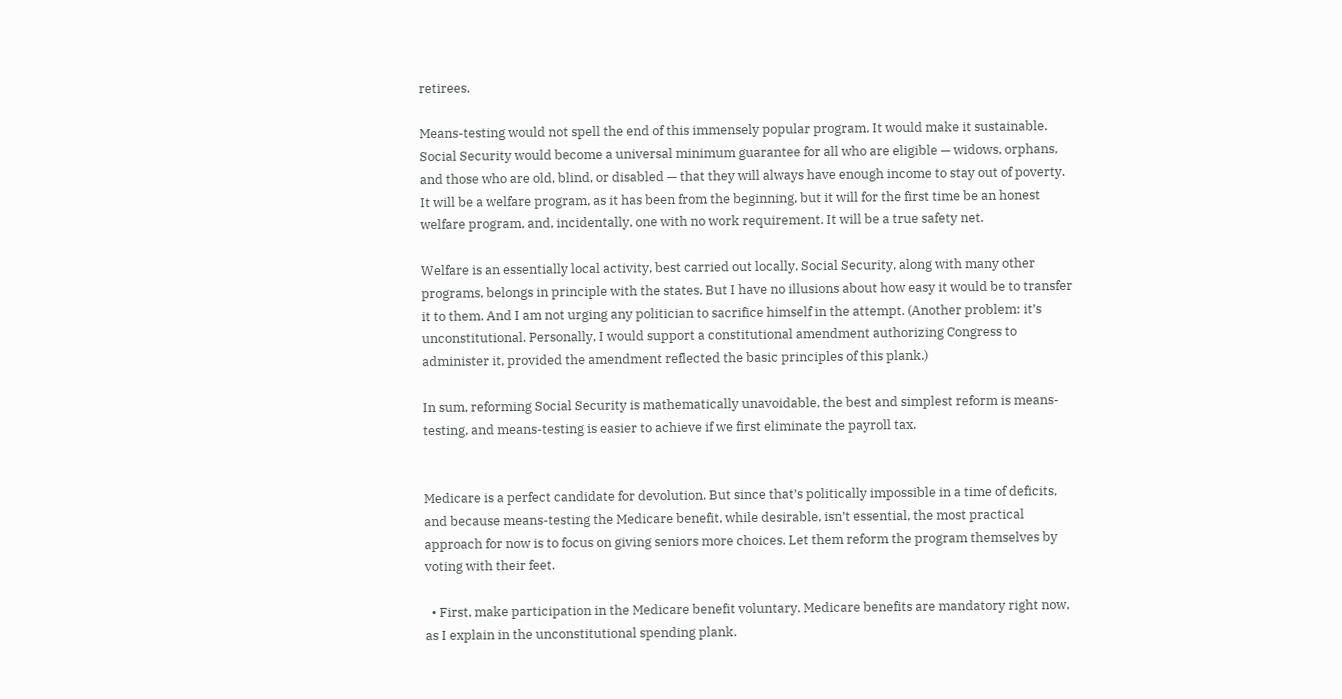retirees.

Means-testing would not spell the end of this immensely popular program. It would make it sustainable. Social Security would become a universal minimum guarantee for all who are eligible — widows, orphans, and those who are old, blind, or disabled — that they will always have enough income to stay out of poverty. It will be a welfare program, as it has been from the beginning, but it will for the first time be an honest welfare program, and, incidentally, one with no work requirement. It will be a true safety net.

Welfare is an essentially local activity, best carried out locally. Social Security, along with many other programs, belongs in principle with the states. But I have no illusions about how easy it would be to transfer it to them. And I am not urging any politician to sacrifice himself in the attempt. (Another problem: it’s unconstitutional. Personally, I would support a constitutional amendment authorizing Congress to administer it, provided the amendment reflected the basic principles of this plank.)

In sum, reforming Social Security is mathematically unavoidable, the best and simplest reform is means-testing, and means-testing is easier to achieve if we first eliminate the payroll tax.


Medicare is a perfect candidate for devolution. But since that’s politically impossible in a time of deficits, and because means-testing the Medicare benefit, while desirable, isn’t essential, the most practical approach for now is to focus on giving seniors more choices. Let them reform the program themselves by voting with their feet.

  • First, make participation in the Medicare benefit voluntary. Medicare benefits are mandatory right now, as I explain in the unconstitutional spending plank.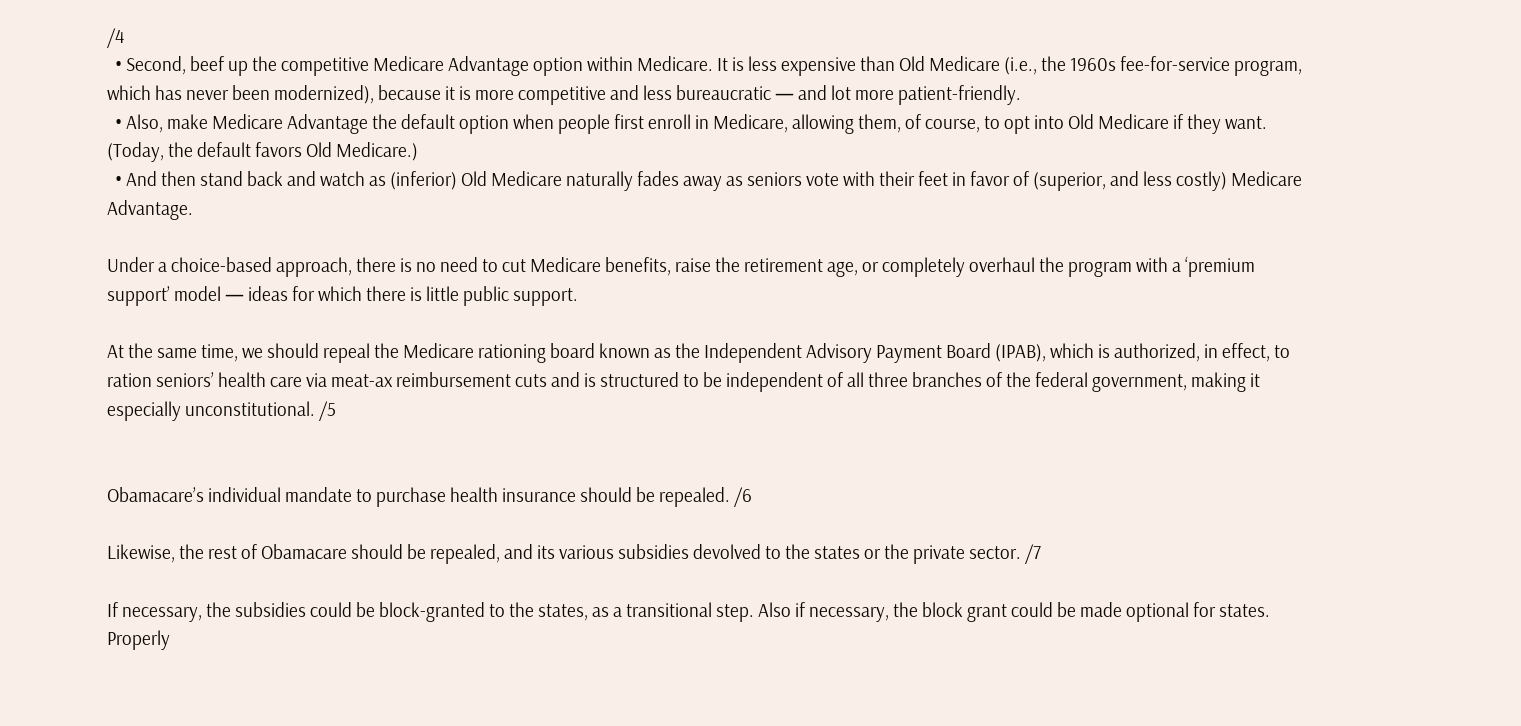/4
  • Second, beef up the competitive Medicare Advantage option within Medicare. It is less expensive than Old Medicare (i.e., the 1960s fee-for-service program, which has never been modernized), because it is more competitive and less bureaucratic — and lot more patient-friendly.
  • Also, make Medicare Advantage the default option when people first enroll in Medicare, allowing them, of course, to opt into Old Medicare if they want. (Today, the default favors Old Medicare.)
  • And then stand back and watch as (inferior) Old Medicare naturally fades away as seniors vote with their feet in favor of (superior, and less costly) Medicare Advantage.

Under a choice-based approach, there is no need to cut Medicare benefits, raise the retirement age, or completely overhaul the program with a ‘premium support’ model — ideas for which there is little public support.

At the same time, we should repeal the Medicare rationing board known as the Independent Advisory Payment Board (IPAB), which is authorized, in effect, to ration seniors’ health care via meat-ax reimbursement cuts and is structured to be independent of all three branches of the federal government, making it especially unconstitutional. /5


Obamacare’s individual mandate to purchase health insurance should be repealed. /6

Likewise, the rest of Obamacare should be repealed, and its various subsidies devolved to the states or the private sector. /7

If necessary, the subsidies could be block-granted to the states, as a transitional step. Also if necessary, the block grant could be made optional for states. Properly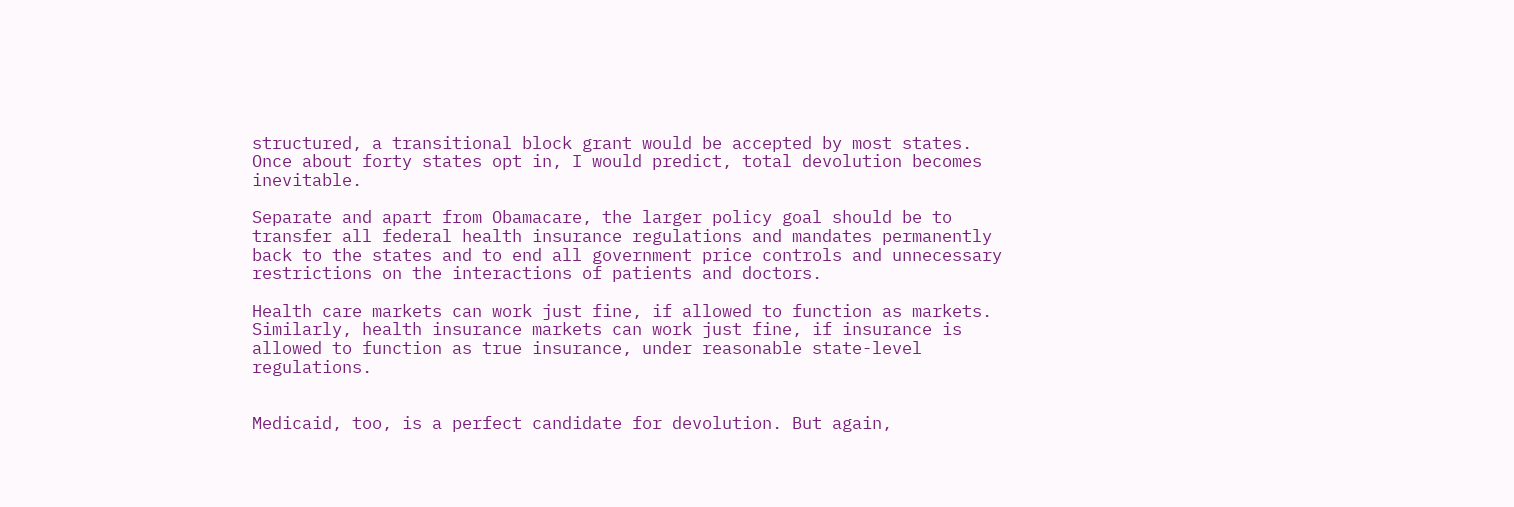structured, a transitional block grant would be accepted by most states. Once about forty states opt in, I would predict, total devolution becomes inevitable.

Separate and apart from Obamacare, the larger policy goal should be to transfer all federal health insurance regulations and mandates permanently back to the states and to end all government price controls and unnecessary restrictions on the interactions of patients and doctors.

Health care markets can work just fine, if allowed to function as markets. Similarly, health insurance markets can work just fine, if insurance is allowed to function as true insurance, under reasonable state-level regulations.


Medicaid, too, is a perfect candidate for devolution. But again,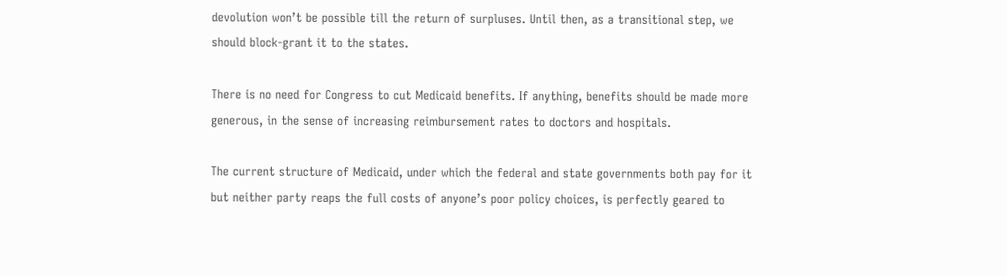devolution won’t be possible till the return of surpluses. Until then, as a transitional step, we should block-grant it to the states.

There is no need for Congress to cut Medicaid benefits. If anything, benefits should be made more generous, in the sense of increasing reimbursement rates to doctors and hospitals.

The current structure of Medicaid, under which the federal and state governments both pay for it but neither party reaps the full costs of anyone’s poor policy choices, is perfectly geared to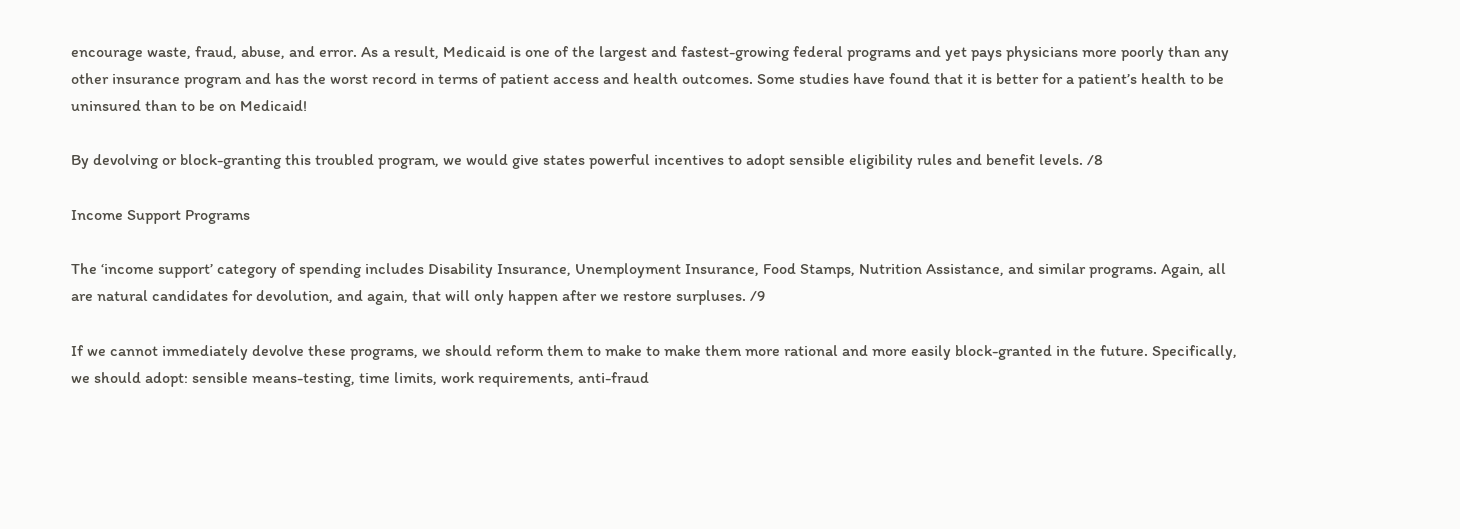encourage waste, fraud, abuse, and error. As a result, Medicaid is one of the largest and fastest-growing federal programs and yet pays physicians more poorly than any other insurance program and has the worst record in terms of patient access and health outcomes. Some studies have found that it is better for a patient’s health to be uninsured than to be on Medicaid!

By devolving or block-granting this troubled program, we would give states powerful incentives to adopt sensible eligibility rules and benefit levels. /8

Income Support Programs

The ‘income support’ category of spending includes Disability Insurance, Unemployment Insurance, Food Stamps, Nutrition Assistance, and similar programs. Again, all are natural candidates for devolution, and again, that will only happen after we restore surpluses. /9

If we cannot immediately devolve these programs, we should reform them to make to make them more rational and more easily block-granted in the future. Specifically, we should adopt: sensible means-testing, time limits, work requirements, anti-fraud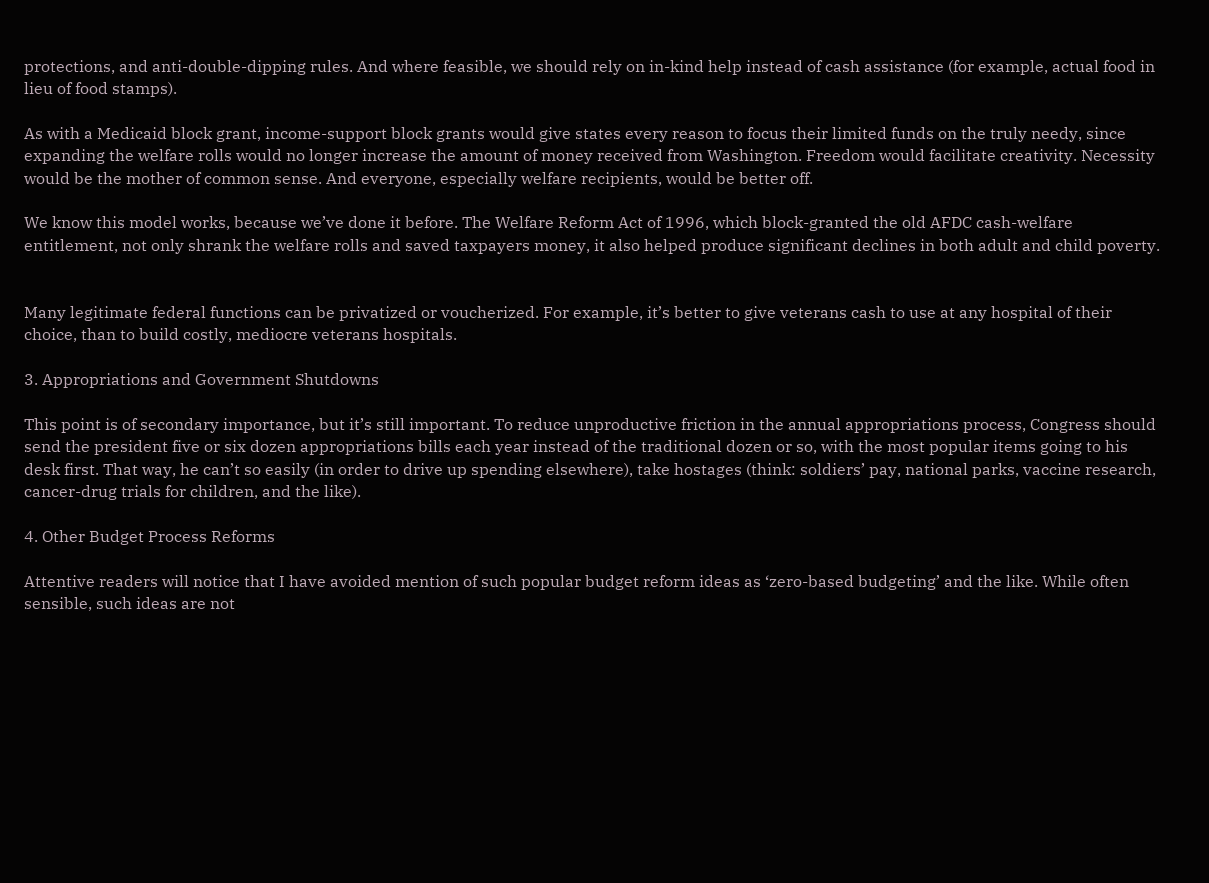protections, and anti-double-dipping rules. And where feasible, we should rely on in-kind help instead of cash assistance (for example, actual food in lieu of food stamps).

As with a Medicaid block grant, income-support block grants would give states every reason to focus their limited funds on the truly needy, since expanding the welfare rolls would no longer increase the amount of money received from Washington. Freedom would facilitate creativity. Necessity would be the mother of common sense. And everyone, especially welfare recipients, would be better off.

We know this model works, because we’ve done it before. The Welfare Reform Act of 1996, which block-granted the old AFDC cash-welfare entitlement, not only shrank the welfare rolls and saved taxpayers money, it also helped produce significant declines in both adult and child poverty.


Many legitimate federal functions can be privatized or voucherized. For example, it’s better to give veterans cash to use at any hospital of their choice, than to build costly, mediocre veterans hospitals.

3. Appropriations and Government Shutdowns

This point is of secondary importance, but it’s still important. To reduce unproductive friction in the annual appropriations process, Congress should send the president five or six dozen appropriations bills each year instead of the traditional dozen or so, with the most popular items going to his desk first. That way, he can’t so easily (in order to drive up spending elsewhere), take hostages (think: soldiers’ pay, national parks, vaccine research, cancer-drug trials for children, and the like).

4. Other Budget Process Reforms

Attentive readers will notice that I have avoided mention of such popular budget reform ideas as ‘zero-based budgeting’ and the like. While often sensible, such ideas are not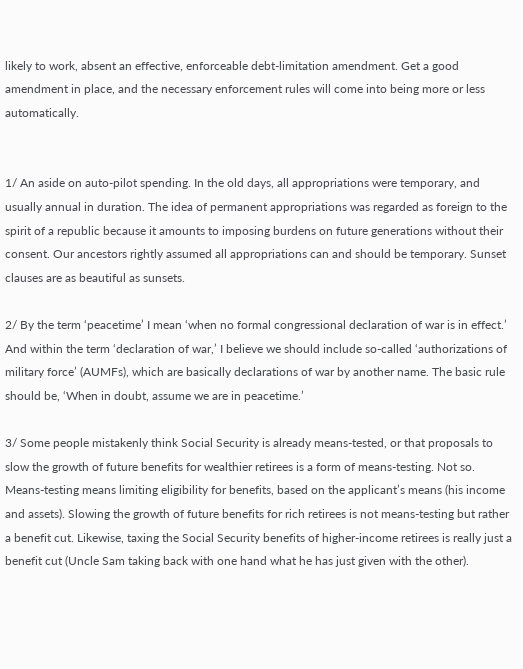likely to work, absent an effective, enforceable debt-limitation amendment. Get a good amendment in place, and the necessary enforcement rules will come into being more or less automatically.


1/ An aside on auto-pilot spending. In the old days, all appropriations were temporary, and usually annual in duration. The idea of permanent appropriations was regarded as foreign to the spirit of a republic because it amounts to imposing burdens on future generations without their consent. Our ancestors rightly assumed all appropriations can and should be temporary. Sunset clauses are as beautiful as sunsets.

2/ By the term ‘peacetime’ I mean ‘when no formal congressional declaration of war is in effect.’ And within the term ‘declaration of war,’ I believe we should include so-called ‘authorizations of military force’ (AUMFs), which are basically declarations of war by another name. The basic rule should be, ‘When in doubt, assume we are in peacetime.’

3/ Some people mistakenly think Social Security is already means-tested, or that proposals to slow the growth of future benefits for wealthier retirees is a form of means-testing. Not so. Means-testing means limiting eligibility for benefits, based on the applicant’s means (his income and assets). Slowing the growth of future benefits for rich retirees is not means-testing but rather a benefit cut. Likewise, taxing the Social Security benefits of higher-income retirees is really just a benefit cut (Uncle Sam taking back with one hand what he has just given with the other).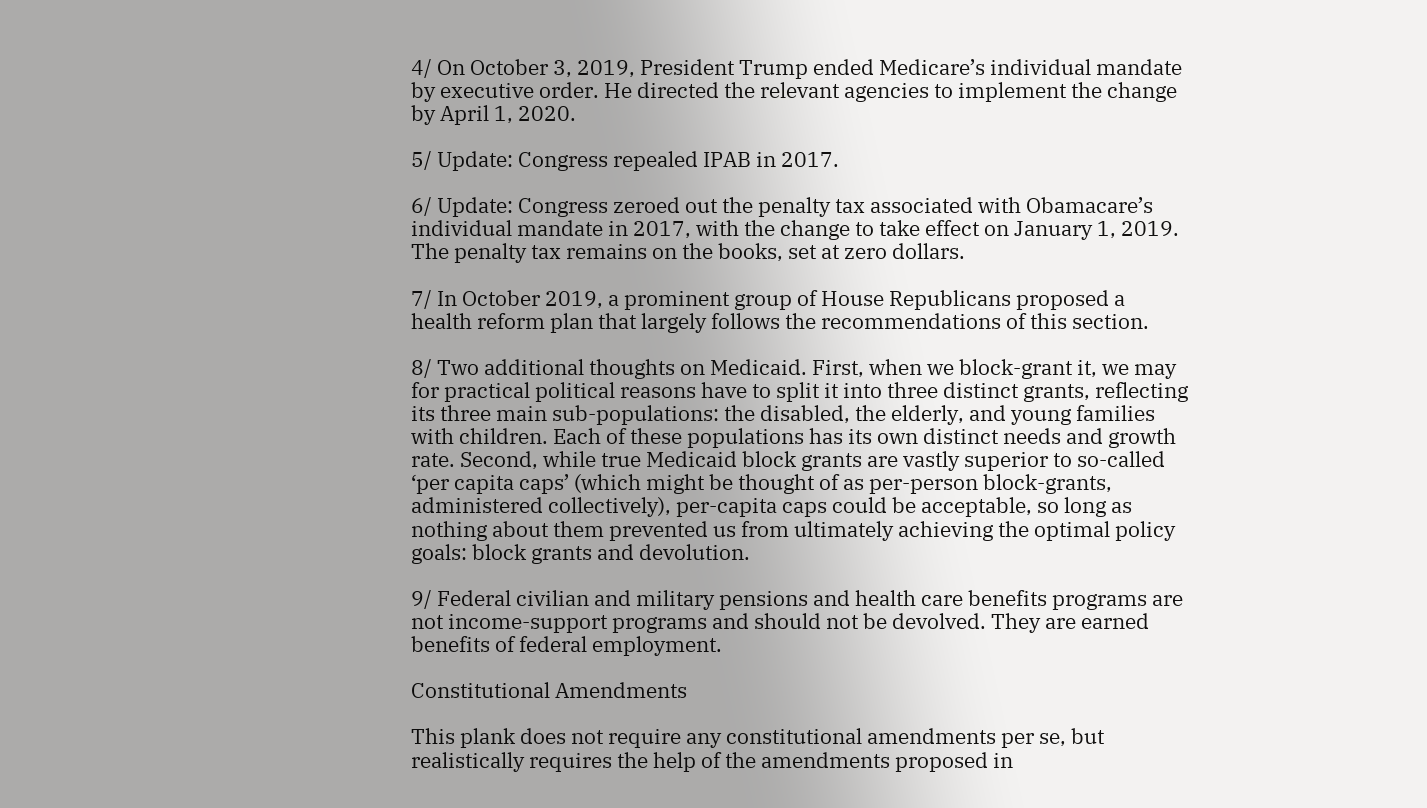4/ On October 3, 2019, President Trump ended Medicare’s individual mandate by executive order. He directed the relevant agencies to implement the change by April 1, 2020.

5/ Update: Congress repealed IPAB in 2017.

6/ Update: Congress zeroed out the penalty tax associated with Obamacare’s individual mandate in 2017, with the change to take effect on January 1, 2019. The penalty tax remains on the books, set at zero dollars.

7/ In October 2019, a prominent group of House Republicans proposed a health reform plan that largely follows the recommendations of this section.

8/ Two additional thoughts on Medicaid. First, when we block-grant it, we may for practical political reasons have to split it into three distinct grants, reflecting its three main sub-populations: the disabled, the elderly, and young families with children. Each of these populations has its own distinct needs and growth rate. Second, while true Medicaid block grants are vastly superior to so-called ‘per capita caps’ (which might be thought of as per-person block-grants, administered collectively), per-capita caps could be acceptable, so long as nothing about them prevented us from ultimately achieving the optimal policy goals: block grants and devolution.

9/ Federal civilian and military pensions and health care benefits programs are not income-support programs and should not be devolved. They are earned benefits of federal employment.

Constitutional Amendments

This plank does not require any constitutional amendments per se, but realistically requires the help of the amendments proposed in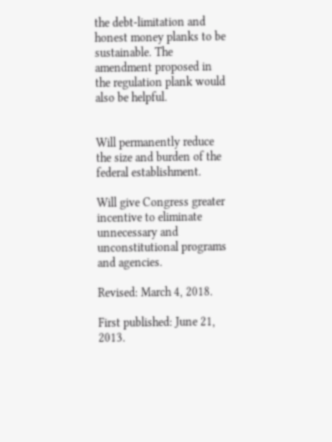the debt-limitation and honest money planks to be sustainable. The amendment proposed in the regulation plank would also be helpful.


Will permanently reduce the size and burden of the federal establishment.

Will give Congress greater incentive to eliminate unnecessary and unconstitutional programs and agencies.

Revised: March 4, 2018.

First published: June 21, 2013.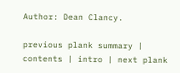Author: Dean Clancy.

previous plank summary | contents | intro | next plank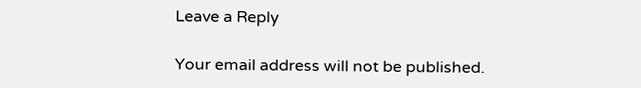Leave a Reply

Your email address will not be published.